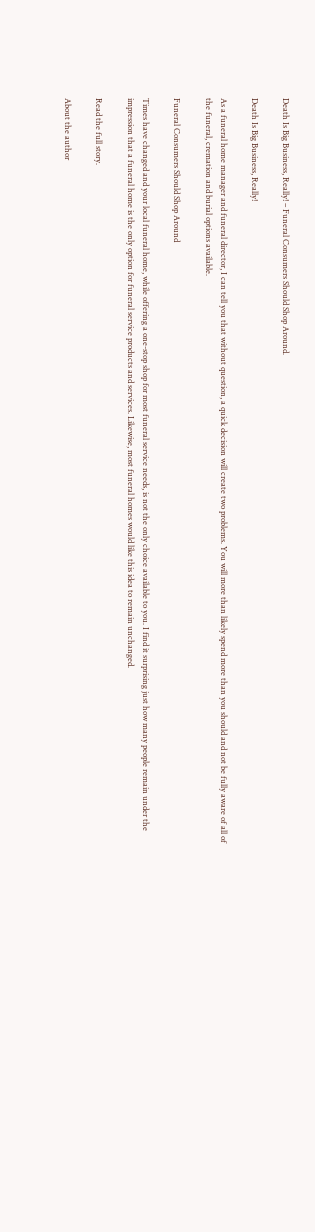Death Is Big Business, Really! – Funeral Consumers Should Shop Around.

Death Is Big Business, Really!

As a funeral home manager and funeral director, I can tell you that without question, a quick decision will create two problems. You will more than likely spend more than you should and not be fully aware of all of the funeral, cremation and burial options available.

Funeral Consumers Should Shop Around

Times have changed and your local funeral home, while offering a one-stop shop for most funeral service needs, is not the only choice available to you. I find it surprising just how many people remain under the impression that a funeral home is the only option for funeral service products and services. Likewise, most funeral homes would like this idea to remain unchanged.

Read the full story.

About the author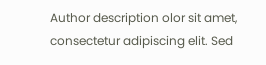Author description olor sit amet, consectetur adipiscing elit. Sed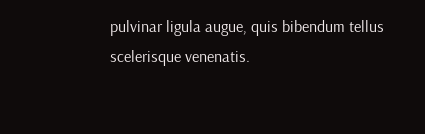pulvinar ligula augue, quis bibendum tellus scelerisque venenatis.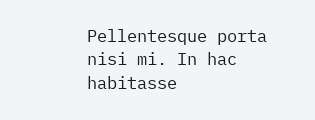Pellentesque porta nisi mi. In hac habitasse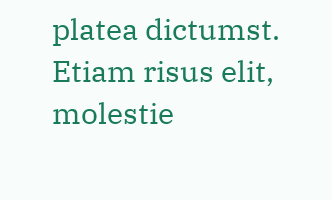platea dictumst. Etiam risus elit, molestie